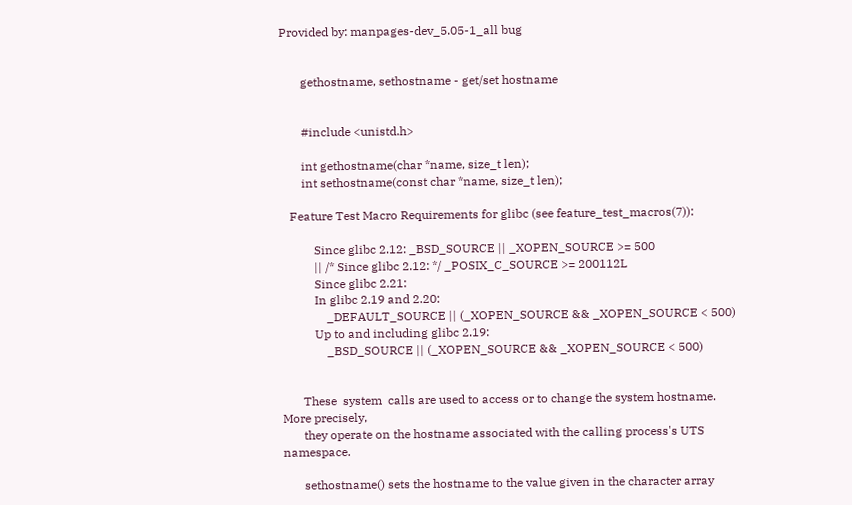Provided by: manpages-dev_5.05-1_all bug


       gethostname, sethostname - get/set hostname


       #include <unistd.h>

       int gethostname(char *name, size_t len);
       int sethostname(const char *name, size_t len);

   Feature Test Macro Requirements for glibc (see feature_test_macros(7)):

           Since glibc 2.12: _BSD_SOURCE || _XOPEN_SOURCE >= 500
           || /* Since glibc 2.12: */ _POSIX_C_SOURCE >= 200112L
           Since glibc 2.21:
           In glibc 2.19 and 2.20:
               _DEFAULT_SOURCE || (_XOPEN_SOURCE && _XOPEN_SOURCE < 500)
           Up to and including glibc 2.19:
               _BSD_SOURCE || (_XOPEN_SOURCE && _XOPEN_SOURCE < 500)


       These  system  calls are used to access or to change the system hostname.  More precisely,
       they operate on the hostname associated with the calling process's UTS namespace.

       sethostname() sets the hostname to the value given in the character array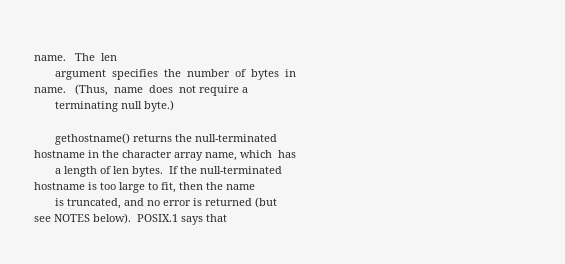name.   The  len
       argument  specifies  the  number  of  bytes  in  name.   (Thus,  name  does  not require a
       terminating null byte.)

       gethostname() returns the null-terminated hostname in the character array name, which  has
       a length of len bytes.  If the null-terminated hostname is too large to fit, then the name
       is truncated, and no error is returned (but see NOTES below).  POSIX.1 says that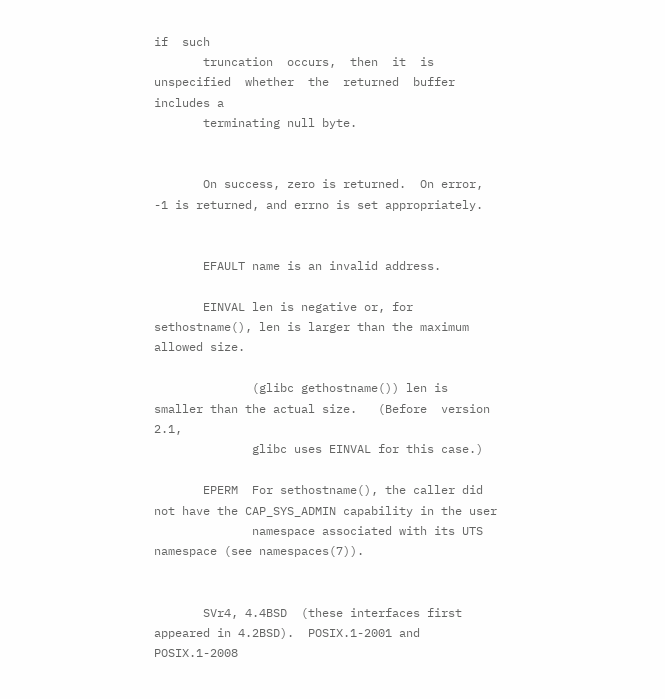if  such
       truncation  occurs,  then  it  is  unspecified  whether  the  returned  buffer  includes a
       terminating null byte.


       On success, zero is returned.  On error, -1 is returned, and errno is set appropriately.


       EFAULT name is an invalid address.

       EINVAL len is negative or, for sethostname(), len is larger than the maximum allowed size.

              (glibc gethostname()) len is smaller than the actual size.   (Before  version  2.1,
              glibc uses EINVAL for this case.)

       EPERM  For sethostname(), the caller did not have the CAP_SYS_ADMIN capability in the user
              namespace associated with its UTS namespace (see namespaces(7)).


       SVr4, 4.4BSD  (these interfaces first appeared in 4.2BSD).  POSIX.1-2001 and  POSIX.1-2008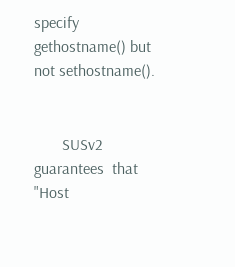specify gethostname() but not sethostname().


       SUSv2  guarantees  that  "Host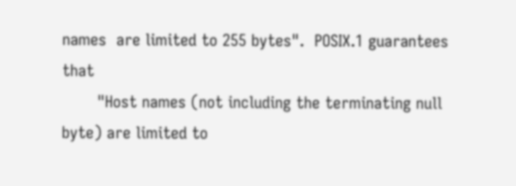names  are limited to 255 bytes".  POSIX.1 guarantees that
       "Host names (not including the terminating null byte) are limited to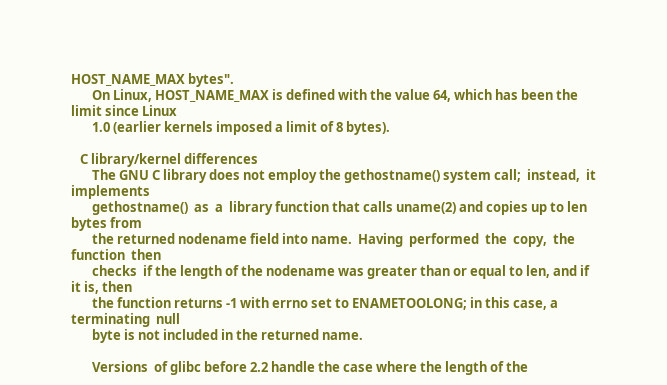HOST_NAME_MAX bytes".
       On Linux, HOST_NAME_MAX is defined with the value 64, which has been the limit since Linux
       1.0 (earlier kernels imposed a limit of 8 bytes).

   C library/kernel differences
       The GNU C library does not employ the gethostname() system call;  instead,  it  implements
       gethostname()  as  a  library function that calls uname(2) and copies up to len bytes from
       the returned nodename field into name.  Having  performed  the  copy,  the  function  then
       checks  if the length of the nodename was greater than or equal to len, and if it is, then
       the function returns -1 with errno set to ENAMETOOLONG; in this case, a  terminating  null
       byte is not included in the returned name.

       Versions  of glibc before 2.2 handle the case where the length of the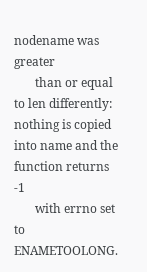nodename was greater
       than or equal to len differently: nothing is copied into name and the function returns  -1
       with errno set to ENAMETOOLONG.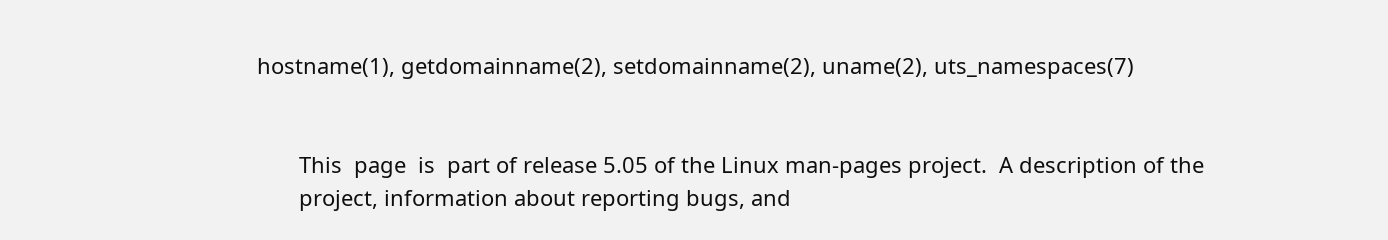hostname(1), getdomainname(2), setdomainname(2), uname(2), uts_namespaces(7)


       This  page  is  part of release 5.05 of the Linux man-pages project.  A description of the
       project, information about reporting bugs, and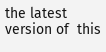the latest version of  this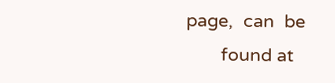page,  can  be
       found at